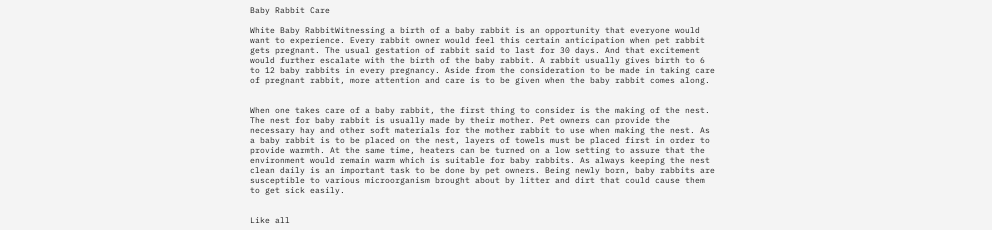Baby Rabbit Care

White Baby RabbitWitnessing a birth of a baby rabbit is an opportunity that everyone would want to experience. Every rabbit owner would feel this certain anticipation when pet rabbit gets pregnant. The usual gestation of rabbit said to last for 30 days. And that excitement would further escalate with the birth of the baby rabbit. A rabbit usually gives birth to 6 to 12 baby rabbits in every pregnancy. Aside from the consideration to be made in taking care of pregnant rabbit, more attention and care is to be given when the baby rabbit comes along.


When one takes care of a baby rabbit, the first thing to consider is the making of the nest. The nest for baby rabbit is usually made by their mother. Pet owners can provide the necessary hay and other soft materials for the mother rabbit to use when making the nest. As a baby rabbit is to be placed on the nest, layers of towels must be placed first in order to provide warmth. At the same time, heaters can be turned on a low setting to assure that the environment would remain warm which is suitable for baby rabbits. As always keeping the nest clean daily is an important task to be done by pet owners. Being newly born, baby rabbits are susceptible to various microorganism brought about by litter and dirt that could cause them to get sick easily.


Like all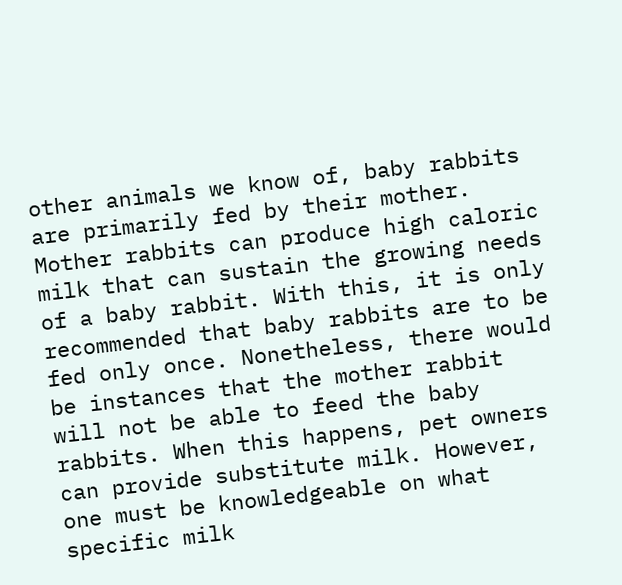other animals we know of, baby rabbits are primarily fed by their mother. Mother rabbits can produce high caloric milk that can sustain the growing needs of a baby rabbit. With this, it is only recommended that baby rabbits are to be fed only once. Nonetheless, there would be instances that the mother rabbit will not be able to feed the baby rabbits. When this happens, pet owners can provide substitute milk. However, one must be knowledgeable on what specific milk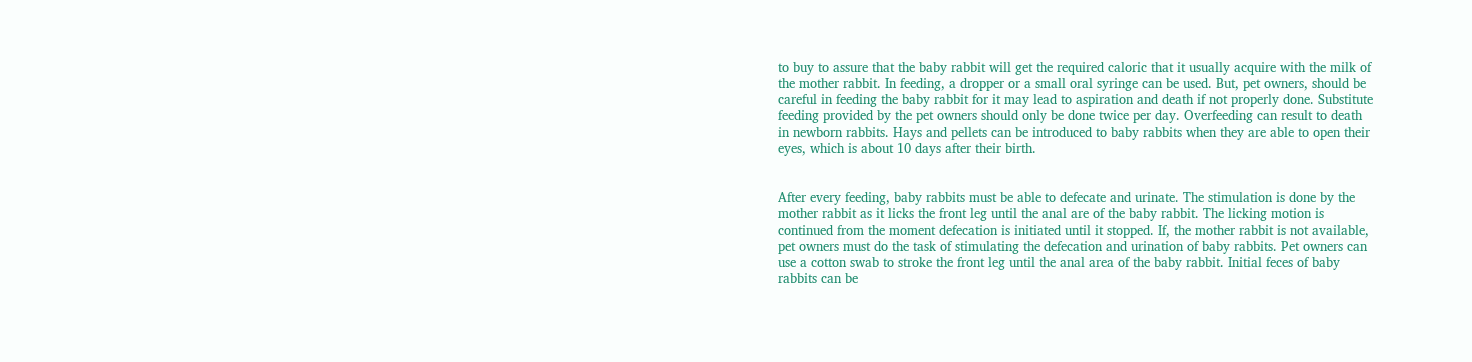to buy to assure that the baby rabbit will get the required caloric that it usually acquire with the milk of the mother rabbit. In feeding, a dropper or a small oral syringe can be used. But, pet owners, should be careful in feeding the baby rabbit for it may lead to aspiration and death if not properly done. Substitute feeding provided by the pet owners should only be done twice per day. Overfeeding can result to death in newborn rabbits. Hays and pellets can be introduced to baby rabbits when they are able to open their eyes, which is about 10 days after their birth.


After every feeding, baby rabbits must be able to defecate and urinate. The stimulation is done by the mother rabbit as it licks the front leg until the anal are of the baby rabbit. The licking motion is continued from the moment defecation is initiated until it stopped. If, the mother rabbit is not available, pet owners must do the task of stimulating the defecation and urination of baby rabbits. Pet owners can use a cotton swab to stroke the front leg until the anal area of the baby rabbit. Initial feces of baby rabbits can be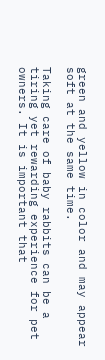green and yellow in color and may appear soft at the same time.

Taking care of baby rabbits can be a tiring yet rewarding experience for pet owners. It is important that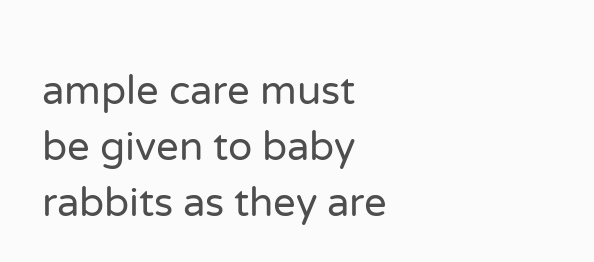ample care must be given to baby rabbits as they are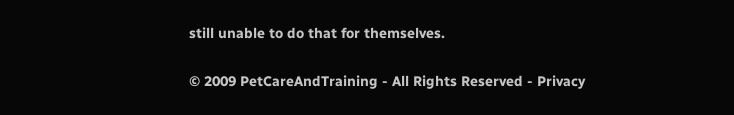still unable to do that for themselves.

© 2009 PetCareAndTraining - All Rights Reserved - Privacy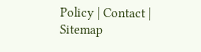Policy | Contact | Sitemap